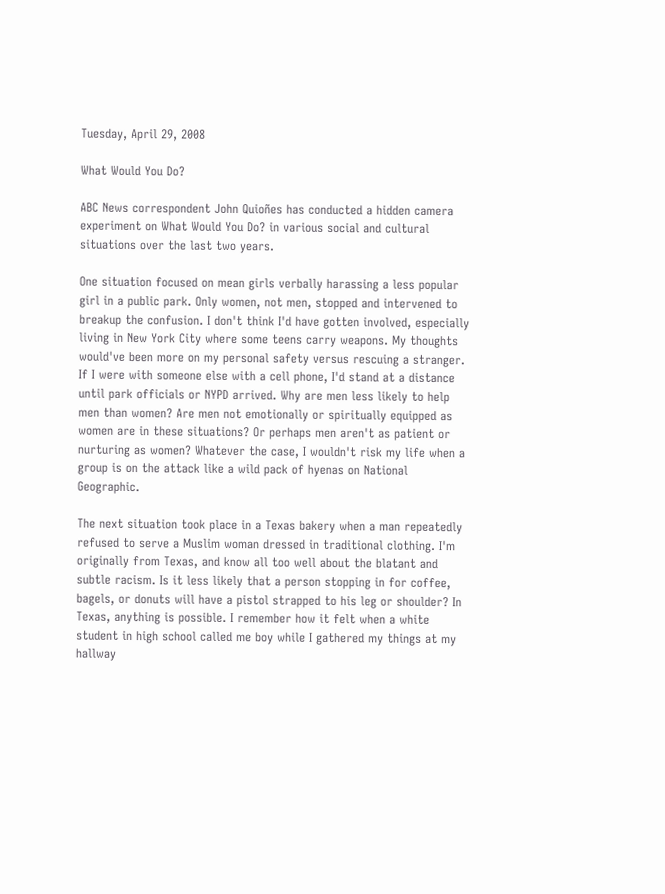Tuesday, April 29, 2008

What Would You Do?

ABC News correspondent John Quioñes has conducted a hidden camera experiment on What Would You Do? in various social and cultural situations over the last two years.

One situation focused on mean girls verbally harassing a less popular girl in a public park. Only women, not men, stopped and intervened to breakup the confusion. I don't think I'd have gotten involved, especially living in New York City where some teens carry weapons. My thoughts would've been more on my personal safety versus rescuing a stranger. If I were with someone else with a cell phone, I'd stand at a distance until park officials or NYPD arrived. Why are men less likely to help men than women? Are men not emotionally or spiritually equipped as women are in these situations? Or perhaps men aren't as patient or nurturing as women? Whatever the case, I wouldn't risk my life when a group is on the attack like a wild pack of hyenas on National Geographic.

The next situation took place in a Texas bakery when a man repeatedly refused to serve a Muslim woman dressed in traditional clothing. I'm originally from Texas, and know all too well about the blatant and subtle racism. Is it less likely that a person stopping in for coffee, bagels, or donuts will have a pistol strapped to his leg or shoulder? In Texas, anything is possible. I remember how it felt when a white student in high school called me boy while I gathered my things at my hallway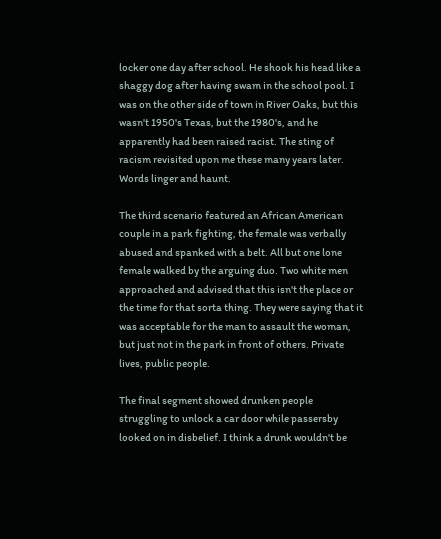locker one day after school. He shook his head like a shaggy dog after having swam in the school pool. I was on the other side of town in River Oaks, but this wasn't 1950's Texas, but the 1980's, and he apparently had been raised racist. The sting of racism revisited upon me these many years later. Words linger and haunt.

The third scenario featured an African American couple in a park fighting, the female was verbally abused and spanked with a belt. All but one lone female walked by the arguing duo. Two white men approached and advised that this isn't the place or the time for that sorta thing. They were saying that it was acceptable for the man to assault the woman, but just not in the park in front of others. Private lives, public people.

The final segment showed drunken people struggling to unlock a car door while passersby looked on in disbelief. I think a drunk wouldn't be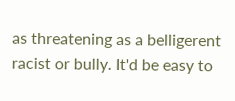as threatening as a belligerent racist or bully. It'd be easy to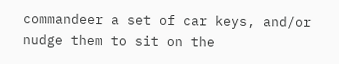commandeer a set of car keys, and/or nudge them to sit on the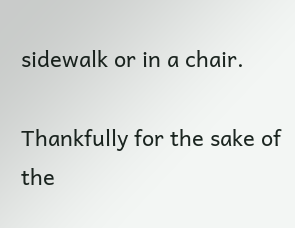sidewalk or in a chair.

Thankfully for the sake of the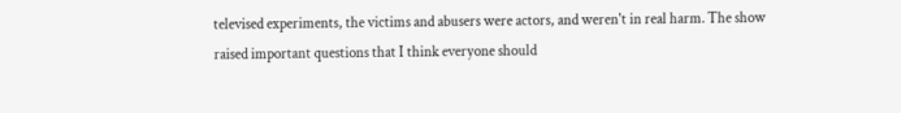televised experiments, the victims and abusers were actors, and weren't in real harm. The show raised important questions that I think everyone should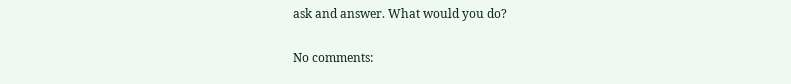ask and answer. What would you do?

No comments: